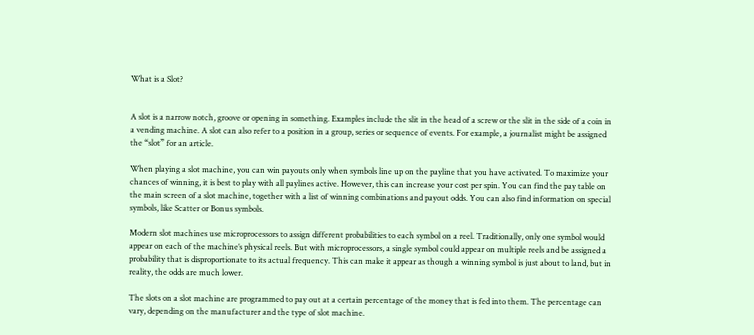What is a Slot?


A slot is a narrow notch, groove or opening in something. Examples include the slit in the head of a screw or the slit in the side of a coin in a vending machine. A slot can also refer to a position in a group, series or sequence of events. For example, a journalist might be assigned the “slot” for an article.

When playing a slot machine, you can win payouts only when symbols line up on the payline that you have activated. To maximize your chances of winning, it is best to play with all paylines active. However, this can increase your cost per spin. You can find the pay table on the main screen of a slot machine, together with a list of winning combinations and payout odds. You can also find information on special symbols, like Scatter or Bonus symbols.

Modern slot machines use microprocessors to assign different probabilities to each symbol on a reel. Traditionally, only one symbol would appear on each of the machine’s physical reels. But with microprocessors, a single symbol could appear on multiple reels and be assigned a probability that is disproportionate to its actual frequency. This can make it appear as though a winning symbol is just about to land, but in reality, the odds are much lower.

The slots on a slot machine are programmed to pay out at a certain percentage of the money that is fed into them. The percentage can vary, depending on the manufacturer and the type of slot machine.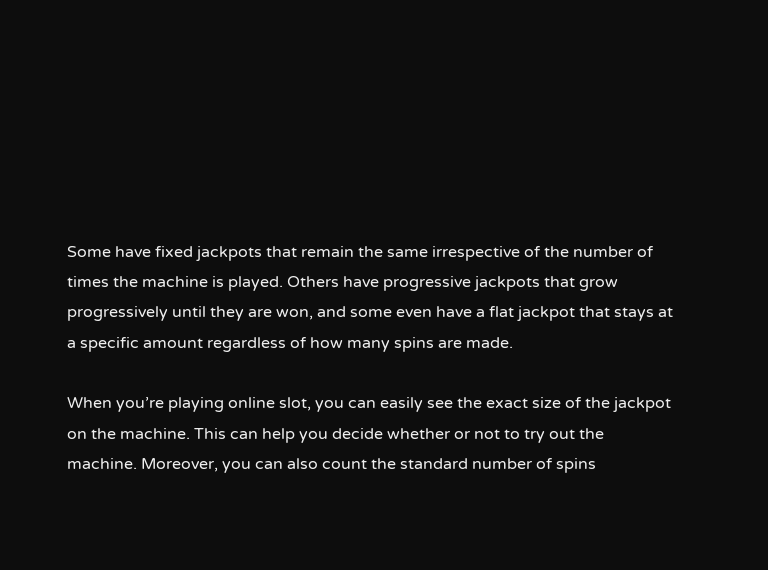Some have fixed jackpots that remain the same irrespective of the number of times the machine is played. Others have progressive jackpots that grow progressively until they are won, and some even have a flat jackpot that stays at a specific amount regardless of how many spins are made.

When you’re playing online slot, you can easily see the exact size of the jackpot on the machine. This can help you decide whether or not to try out the machine. Moreover, you can also count the standard number of spins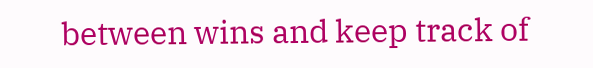between wins and keep track of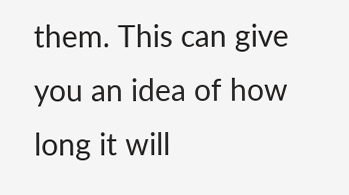them. This can give you an idea of how long it will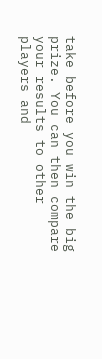take before you win the big prize. You can then compare your results to other players and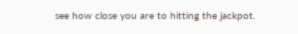see how close you are to hitting the jackpot.